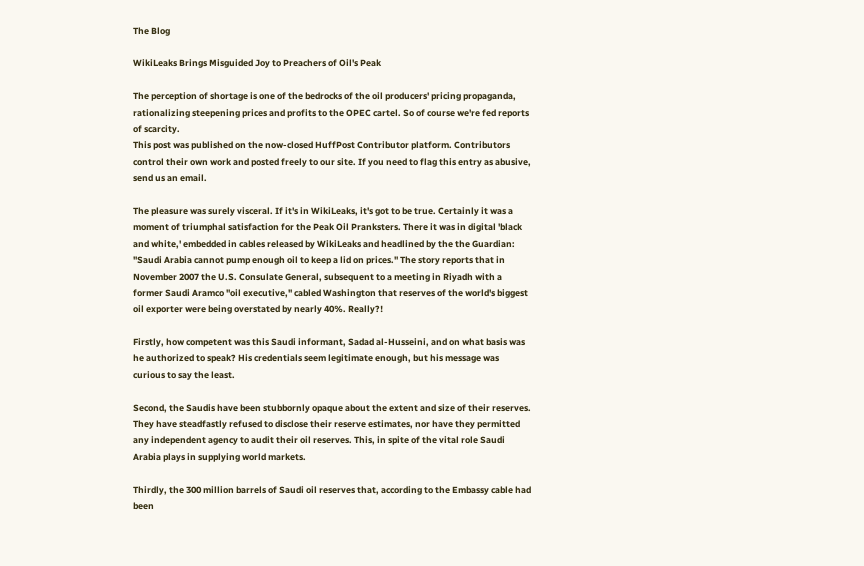The Blog

WikiLeaks Brings Misguided Joy to Preachers of Oil's Peak

The perception of shortage is one of the bedrocks of the oil producers' pricing propaganda, rationalizing steepening prices and profits to the OPEC cartel. So of course we're fed reports of scarcity.
This post was published on the now-closed HuffPost Contributor platform. Contributors control their own work and posted freely to our site. If you need to flag this entry as abusive, send us an email.

The pleasure was surely visceral. If it's in WikiLeaks, it's got to be true. Certainly it was a moment of triumphal satisfaction for the Peak Oil Pranksters. There it was in digital 'black and white,' embedded in cables released by WikiLeaks and headlined by the the Guardian: "Saudi Arabia cannot pump enough oil to keep a lid on prices." The story reports that in November 2007 the U.S. Consulate General, subsequent to a meeting in Riyadh with a former Saudi Aramco "oil executive," cabled Washington that reserves of the world's biggest oil exporter were being overstated by nearly 40%. Really?!

Firstly, how competent was this Saudi informant, Sadad al-Husseini, and on what basis was he authorized to speak? His credentials seem legitimate enough, but his message was curious to say the least.

Second, the Saudis have been stubbornly opaque about the extent and size of their reserves. They have steadfastly refused to disclose their reserve estimates, nor have they permitted any independent agency to audit their oil reserves. This, in spite of the vital role Saudi Arabia plays in supplying world markets.

Thirdly, the 300 million barrels of Saudi oil reserves that, according to the Embassy cable had been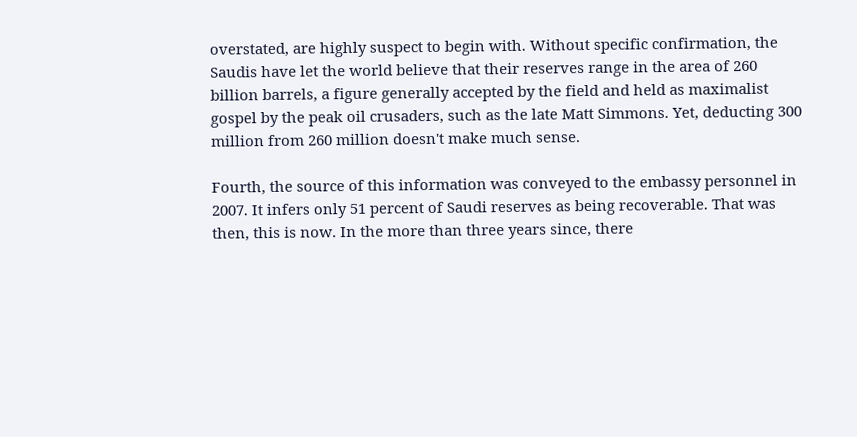overstated, are highly suspect to begin with. Without specific confirmation, the Saudis have let the world believe that their reserves range in the area of 260 billion barrels, a figure generally accepted by the field and held as maximalist gospel by the peak oil crusaders, such as the late Matt Simmons. Yet, deducting 300 million from 260 million doesn't make much sense.

Fourth, the source of this information was conveyed to the embassy personnel in 2007. It infers only 51 percent of Saudi reserves as being recoverable. That was then, this is now. In the more than three years since, there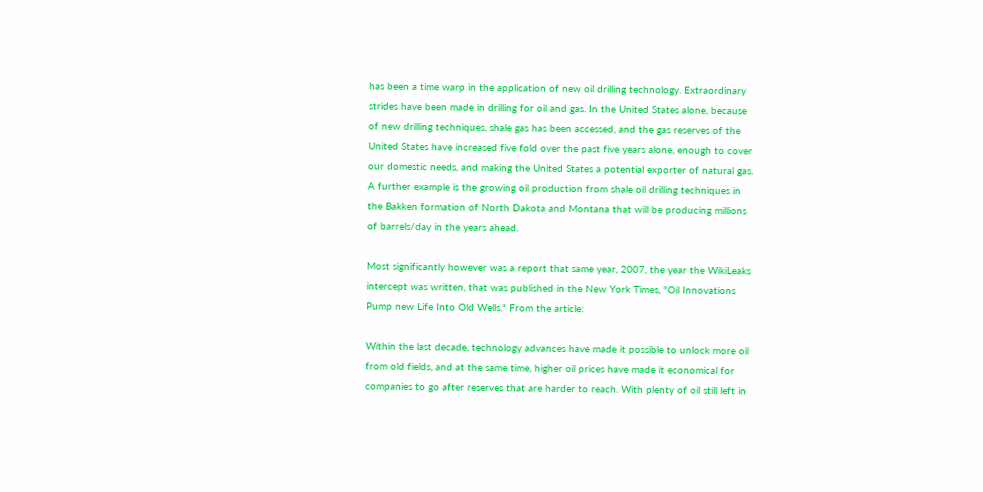has been a time warp in the application of new oil drilling technology. Extraordinary strides have been made in drilling for oil and gas. In the United States alone, because of new drilling techniques, shale gas has been accessed, and the gas reserves of the United States have increased five fold over the past five years alone, enough to cover our domestic needs, and making the United States a potential exporter of natural gas. A further example is the growing oil production from shale oil drilling techniques in the Bakken formation of North Dakota and Montana that will be producing millions of barrels/day in the years ahead.

Most significantly however was a report that same year, 2007, the year the WikiLeaks intercept was written, that was published in the New York Times, "Oil Innovations Pump new Life Into Old Wells." From the article:

Within the last decade, technology advances have made it possible to unlock more oil from old fields, and at the same time, higher oil prices have made it economical for companies to go after reserves that are harder to reach. With plenty of oil still left in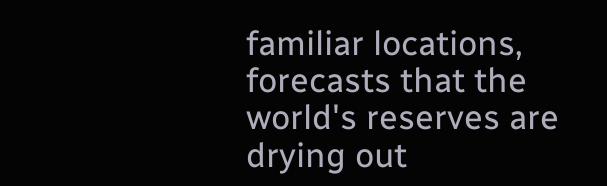familiar locations, forecasts that the world's reserves are drying out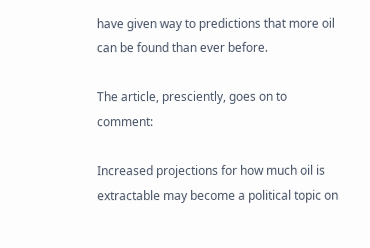have given way to predictions that more oil can be found than ever before.

The article, presciently, goes on to comment:

Increased projections for how much oil is extractable may become a political topic on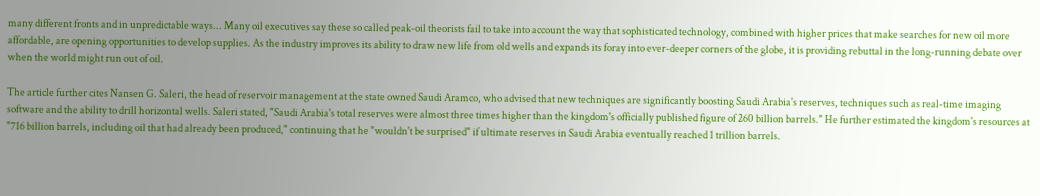many different fronts and in unpredictable ways... Many oil executives say these so called peak-oil theorists fail to take into account the way that sophisticated technology, combined with higher prices that make searches for new oil more affordable, are opening opportunities to develop supplies. As the industry improves its ability to draw new life from old wells and expands its foray into ever-deeper corners of the globe, it is providing rebuttal in the long-running debate over when the world might run out of oil.

The article further cites Nansen G. Saleri, the head of reservoir management at the state owned Saudi Aramco, who advised that new techniques are significantly boosting Saudi Arabia's reserves, techniques such as real-time imaging software and the ability to drill horizontal wells. Saleri stated, "Saudi Arabia's total reserves were almost three times higher than the kingdom's officially published figure of 260 billion barrels." He further estimated the kingdom's resources at "716 billion barrels, including oil that had already been produced," continuing that he "wouldn't be surprised" if ultimate reserves in Saudi Arabia eventually reached 1 trillion barrels.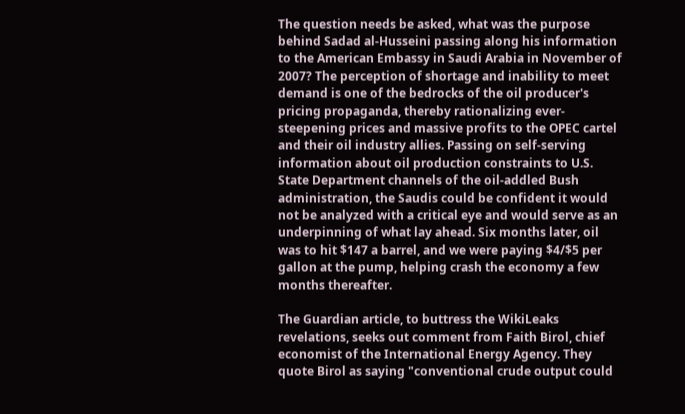The question needs be asked, what was the purpose behind Sadad al-Husseini passing along his information to the American Embassy in Saudi Arabia in November of 2007? The perception of shortage and inability to meet demand is one of the bedrocks of the oil producer's pricing propaganda, thereby rationalizing ever-steepening prices and massive profits to the OPEC cartel and their oil industry allies. Passing on self-serving information about oil production constraints to U.S. State Department channels of the oil-addled Bush administration, the Saudis could be confident it would not be analyzed with a critical eye and would serve as an underpinning of what lay ahead. Six months later, oil was to hit $147 a barrel, and we were paying $4/$5 per gallon at the pump, helping crash the economy a few months thereafter.

The Guardian article, to buttress the WikiLeaks revelations, seeks out comment from Faith Birol, chief economist of the International Energy Agency. They quote Birol as saying "conventional crude output could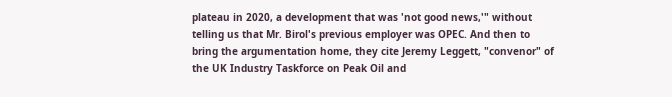plateau in 2020, a development that was 'not good news,'" without telling us that Mr. Birol's previous employer was OPEC. And then to bring the argumentation home, they cite Jeremy Leggett, "convenor" of the UK Industry Taskforce on Peak Oil and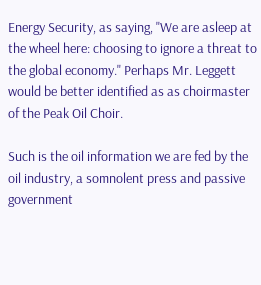Energy Security, as saying, "We are asleep at the wheel here: choosing to ignore a threat to the global economy." Perhaps Mr. Leggett would be better identified as as choirmaster of the Peak Oil Choir.

Such is the oil information we are fed by the oil industry, a somnolent press and passive government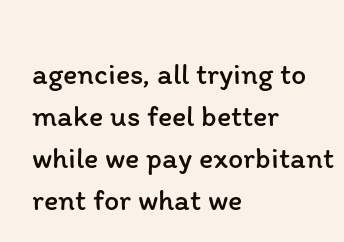agencies, all trying to make us feel better while we pay exorbitant rent for what we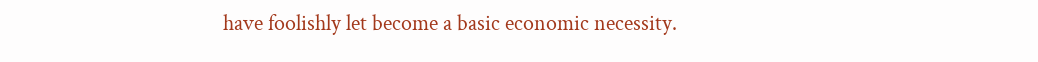have foolishly let become a basic economic necessity.